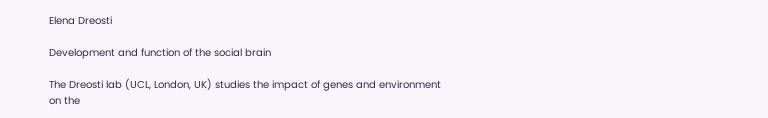Elena Dreosti

Development and function of the social brain

The Dreosti lab (UCL, London, UK) studies the impact of genes and environment on the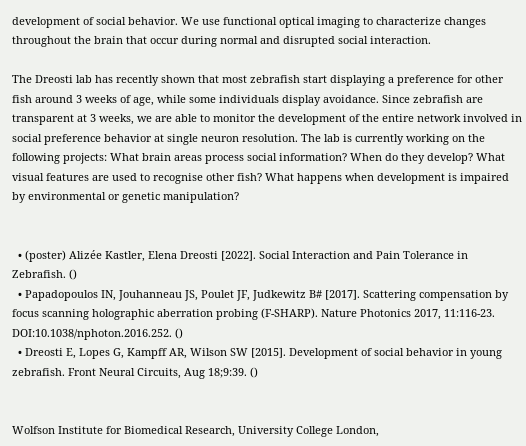development of social behavior. We use functional optical imaging to characterize changes throughout the brain that occur during normal and disrupted social interaction.

The Dreosti lab has recently shown that most zebrafish start displaying a preference for other fish around 3 weeks of age, while some individuals display avoidance. Since zebrafish are transparent at 3 weeks, we are able to monitor the development of the entire network involved in social preference behavior at single neuron resolution. The lab is currently working on the following projects: What brain areas process social information? When do they develop? What visual features are used to recognise other fish? What happens when development is impaired by environmental or genetic manipulation?


  • (poster) Alizée Kastler, Elena Dreosti [2022]. Social Interaction and Pain Tolerance in Zebrafish. ()
  • Papadopoulos IN, Jouhanneau JS, Poulet JF, Judkewitz B# [2017]. Scattering compensation by focus scanning holographic aberration probing (F-SHARP). Nature Photonics 2017, 11:116-23. DOI:10.1038/nphoton.2016.252. ()
  • Dreosti E, Lopes G, Kampff AR, Wilson SW [2015]. Development of social behavior in young zebrafish. Front Neural Circuits, Aug 18;9:39. ()


Wolfson Institute for Biomedical Research, University College London,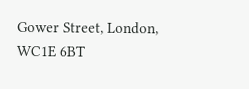Gower Street, London, WC1E 6BT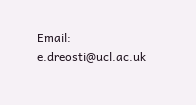Email: e.dreosti@ucl.ac.uk